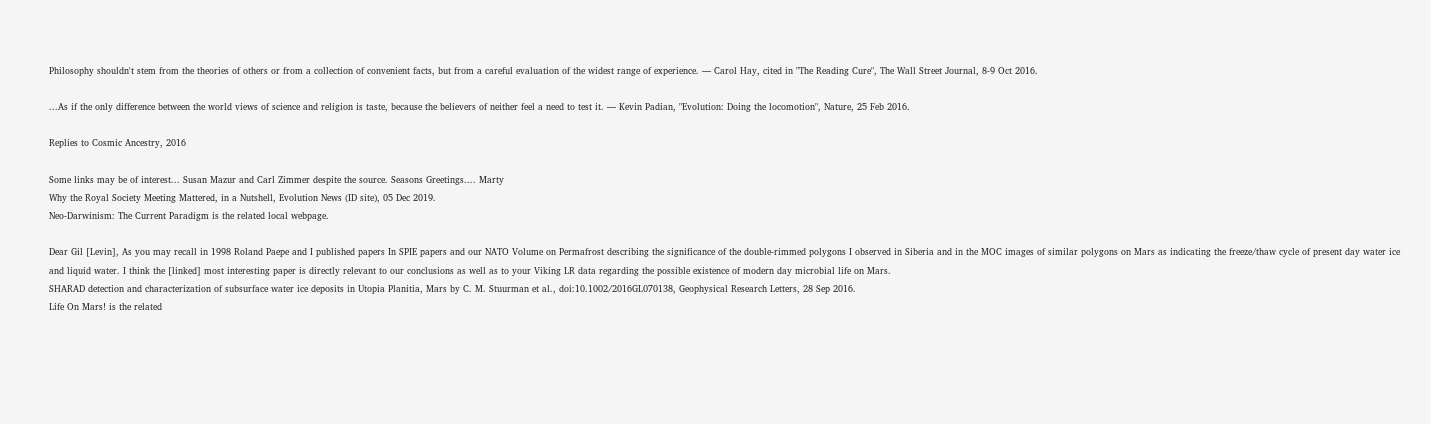Philosophy shouldn't stem from the theories of others or from a collection of convenient facts, but from a careful evaluation of the widest range of experience. — Carol Hay, cited in "The Reading Cure", The Wall Street Journal, 8-9 Oct 2016.

...As if the only difference between the world views of science and religion is taste, because the believers of neither feel a need to test it. — Kevin Padian, "Evolution: Doing the locomotion", Nature, 25 Feb 2016.

Replies to Cosmic Ancestry, 2016

Some links may be of interest... Susan Mazur and Carl Zimmer despite the source. Seasons Greetings.... Marty
Why the Royal Society Meeting Mattered, in a Nutshell, Evolution News (ID site), 05 Dec 2019.
Neo-Darwinism: The Current Paradigm is the related local webpage.

Dear Gil [Levin], As you may recall in 1998 Roland Paepe and I published papers In SPIE papers and our NATO Volume on Permafrost describing the significance of the double-rimmed polygons I observed in Siberia and in the MOC images of similar polygons on Mars as indicating the freeze/thaw cycle of present day water ice and liquid water. I think the [linked] most interesting paper is directly relevant to our conclusions as well as to your Viking LR data regarding the possible existence of modern day microbial life on Mars.
SHARAD detection and characterization of subsurface water ice deposits in Utopia Planitia, Mars by C. M. Stuurman et al., doi:10.1002/2016GL070138, Geophysical Research Letters, 28 Sep 2016.
Life On Mars! is the related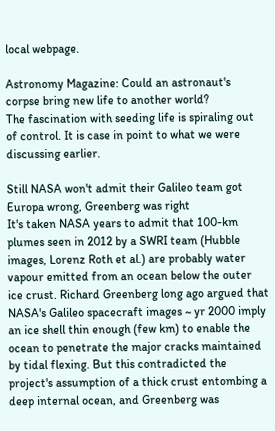local webpage.

Astronomy Magazine: Could an astronaut's corpse bring new life to another world?
The fascination with seeding life is spiraling out of control. It is case in point to what we were discussing earlier.

Still NASA won't admit their Galileo team got Europa wrong, Greenberg was right
It's taken NASA years to admit that 100-km plumes seen in 2012 by a SWRI team (Hubble images, Lorenz Roth et al.) are probably water vapour emitted from an ocean below the outer ice crust. Richard Greenberg long ago argued that NASA's Galileo spacecraft images ~ yr 2000 imply an ice shell thin enough (few km) to enable the ocean to penetrate the major cracks maintained by tidal flexing. But this contradicted the project's assumption of a thick crust entombing a deep internal ocean, and Greenberg was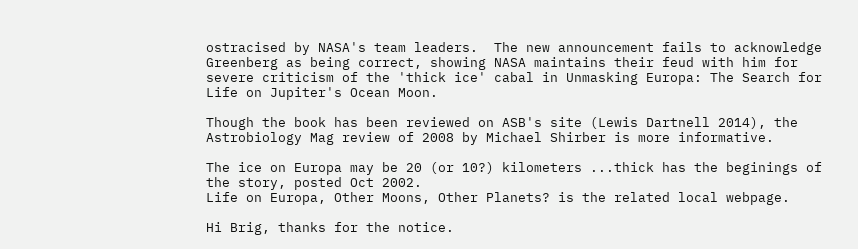ostracised by NASA's team leaders.  The new announcement fails to acknowledge Greenberg as being correct, showing NASA maintains their feud with him for severe criticism of the 'thick ice' cabal in Unmasking Europa: The Search for Life on Jupiter's Ocean Moon.

Though the book has been reviewed on ASB's site (Lewis Dartnell 2014), the Astrobiology Mag review of 2008 by Michael Shirber is more informative.

The ice on Europa may be 20 (or 10?) kilometers ...thick has the beginings of the story, posted Oct 2002.
Life on Europa, Other Moons, Other Planets? is the related local webpage.

Hi Brig, thanks for the notice.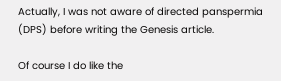Actually, I was not aware of directed panspermia (DPS) before writing the Genesis article.

Of course I do like the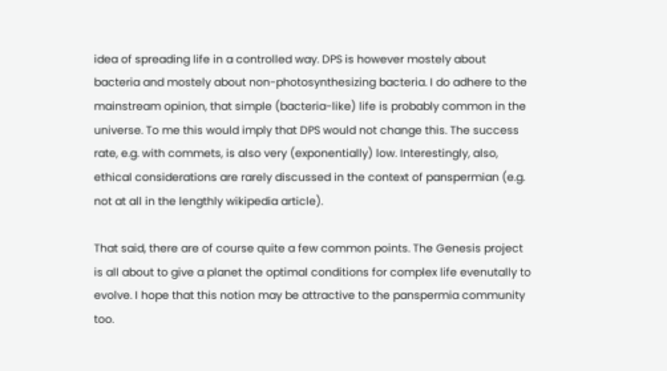idea of spreading life in a controlled way. DPS is however mostely about bacteria and mostely about non-photosynthesizing bacteria. I do adhere to the mainstream opinion, that simple (bacteria-like) life is probably common in the universe. To me this would imply that DPS would not change this. The success rate, e.g. with commets, is also very (exponentially) low. Interestingly, also, ethical considerations are rarely discussed in the context of panspermian (e.g. not at all in the lengthly wikipedia article).

That said, there are of course quite a few common points. The Genesis project is all about to give a planet the optimal conditions for complex life evenutally to evolve. I hope that this notion may be attractive to the panspermia community too.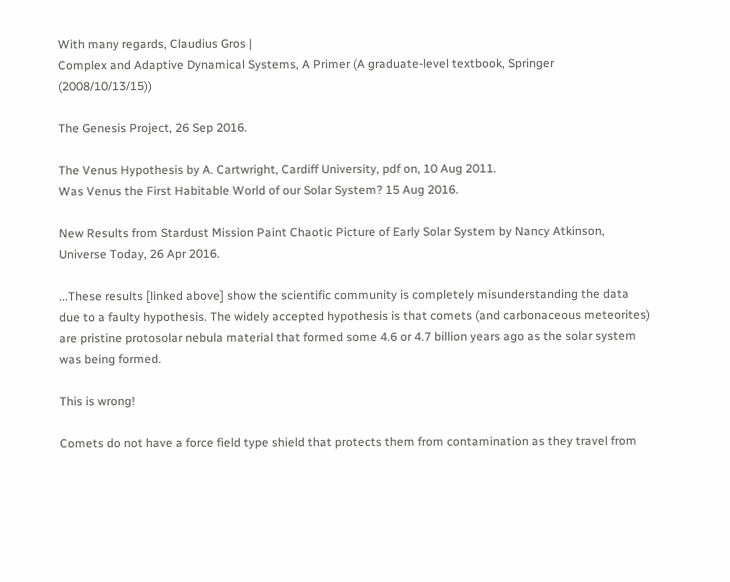With many regards, Claudius Gros |
Complex and Adaptive Dynamical Systems, A Primer (A graduate-level textbook, Springer (2008/10/13/15))

The Genesis Project, 26 Sep 2016.

The Venus Hypothesis by A. Cartwright, Cardiff University, pdf on, 10 Aug 2011.
Was Venus the First Habitable World of our Solar System? 15 Aug 2016.

New Results from Stardust Mission Paint Chaotic Picture of Early Solar System by Nancy Atkinson, Universe Today, 26 Apr 2016.

...These results [linked above] show the scientific community is completely misunderstanding the data due to a faulty hypothesis. The widely accepted hypothesis is that comets (and carbonaceous meteorites) are pristine protosolar nebula material that formed some 4.6 or 4.7 billion years ago as the solar system was being formed.

This is wrong!

Comets do not have a force field type shield that protects them from contamination as they travel from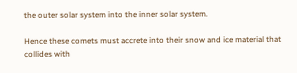the outer solar system into the inner solar system.

Hence these comets must accrete into their snow and ice material that collides with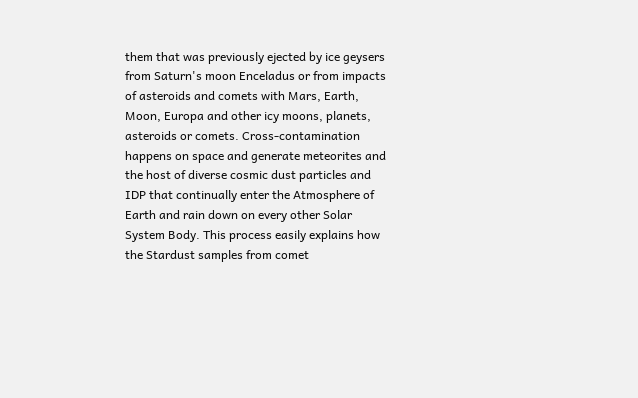them that was previously ejected by ice geysers from Saturn's moon Enceladus or from impacts of asteroids and comets with Mars, Earth, Moon, Europa and other icy moons, planets, asteroids or comets. Cross-contamination happens on space and generate meteorites and the host of diverse cosmic dust particles and IDP that continually enter the Atmosphere of Earth and rain down on every other Solar System Body. This process easily explains how the Stardust samples from comet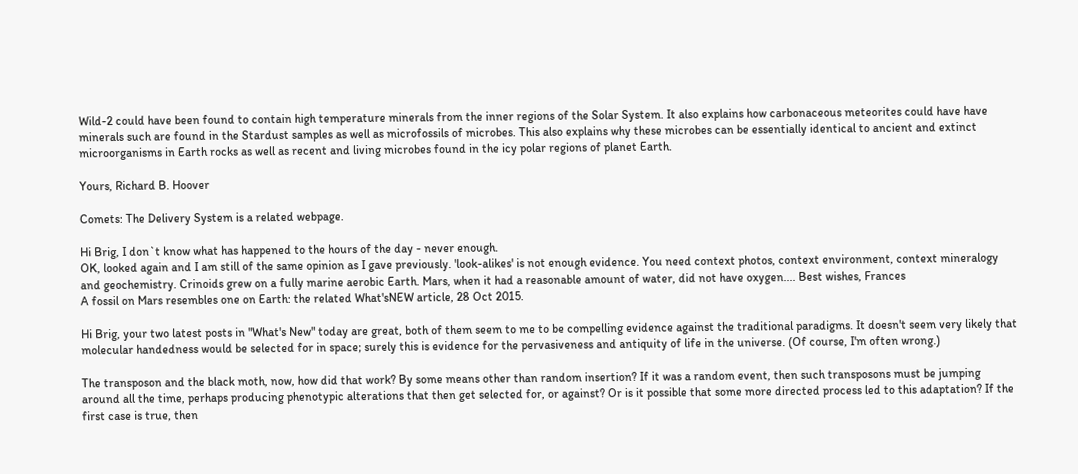Wild-2 could have been found to contain high temperature minerals from the inner regions of the Solar System. It also explains how carbonaceous meteorites could have have minerals such are found in the Stardust samples as well as microfossils of microbes. This also explains why these microbes can be essentially identical to ancient and extinct microorganisms in Earth rocks as well as recent and living microbes found in the icy polar regions of planet Earth.

Yours, Richard B. Hoover

Comets: The Delivery System is a related webpage.

Hi Brig, I don`t know what has happened to the hours of the day - never enough.
OK, looked again and I am still of the same opinion as I gave previously. 'look-alikes' is not enough evidence. You need context photos, context environment, context mineralogy and geochemistry. Crinoids grew on a fully marine aerobic Earth. Mars, when it had a reasonable amount of water, did not have oxygen.... Best wishes, Frances
A fossil on Mars resembles one on Earth: the related What'sNEW article, 28 Oct 2015.

Hi Brig, your two latest posts in "What's New" today are great, both of them seem to me to be compelling evidence against the traditional paradigms. It doesn't seem very likely that molecular handedness would be selected for in space; surely this is evidence for the pervasiveness and antiquity of life in the universe. (Of course, I'm often wrong.)

The transposon and the black moth, now, how did that work? By some means other than random insertion? If it was a random event, then such transposons must be jumping around all the time, perhaps producing phenotypic alterations that then get selected for, or against? Or is it possible that some more directed process led to this adaptation? If the first case is true, then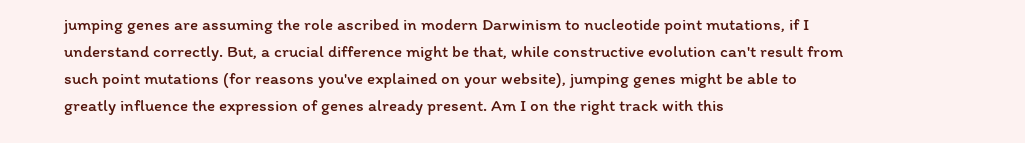jumping genes are assuming the role ascribed in modern Darwinism to nucleotide point mutations, if I understand correctly. But, a crucial difference might be that, while constructive evolution can't result from such point mutations (for reasons you've explained on your website), jumping genes might be able to greatly influence the expression of genes already present. Am I on the right track with this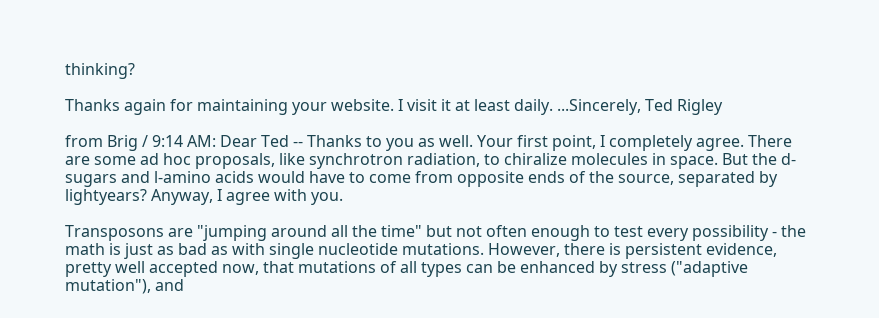thinking?

Thanks again for maintaining your website. I visit it at least daily. ...Sincerely, Ted Rigley

from Brig / 9:14 AM: Dear Ted -- Thanks to you as well. Your first point, I completely agree. There are some ad hoc proposals, like synchrotron radiation, to chiralize molecules in space. But the d-sugars and l-amino acids would have to come from opposite ends of the source, separated by lightyears? Anyway, I agree with you.

Transposons are "jumping around all the time" but not often enough to test every possibility - the math is just as bad as with single nucleotide mutations. However, there is persistent evidence, pretty well accepted now, that mutations of all types can be enhanced by stress ("adaptive mutation"), and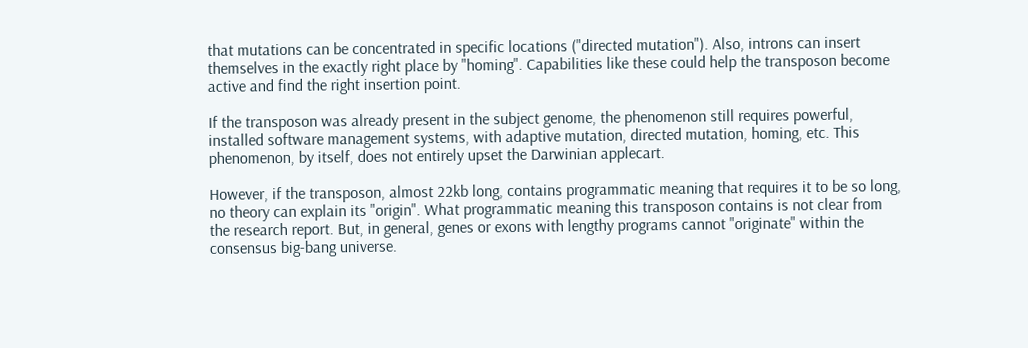that mutations can be concentrated in specific locations ("directed mutation"). Also, introns can insert themselves in the exactly right place by "homing". Capabilities like these could help the transposon become active and find the right insertion point.

If the transposon was already present in the subject genome, the phenomenon still requires powerful, installed software management systems, with adaptive mutation, directed mutation, homing, etc. This phenomenon, by itself, does not entirely upset the Darwinian applecart.

However, if the transposon, almost 22kb long, contains programmatic meaning that requires it to be so long, no theory can explain its "origin". What programmatic meaning this transposon contains is not clear from the research report. But, in general, genes or exons with lengthy programs cannot "originate" within the consensus big-bang universe.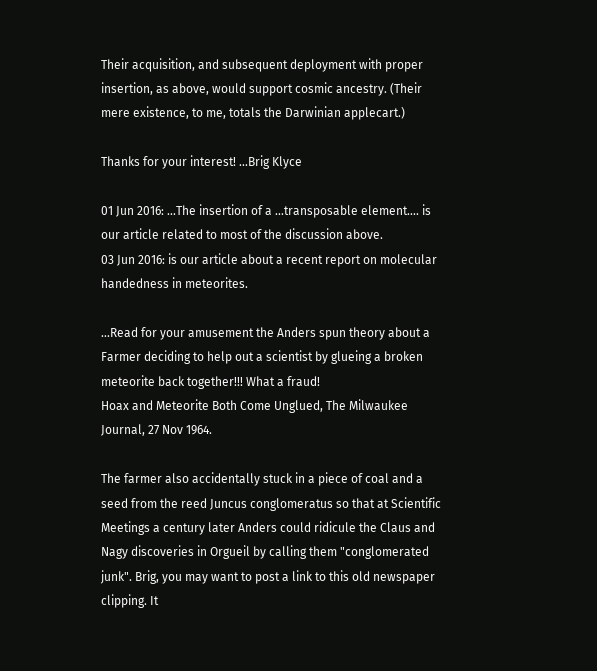Their acquisition, and subsequent deployment with proper insertion, as above, would support cosmic ancestry. (Their mere existence, to me, totals the Darwinian applecart.)

Thanks for your interest! ...Brig Klyce

01 Jun 2016: ...The insertion of a ...transposable element.... is our article related to most of the discussion above.
03 Jun 2016: is our article about a recent report on molecular handedness in meteorites.

...Read for your amusement the Anders spun theory about a Farmer deciding to help out a scientist by glueing a broken meteorite back together!!! What a fraud!
Hoax and Meteorite Both Come Unglued, The Milwaukee Journal, 27 Nov 1964.

The farmer also accidentally stuck in a piece of coal and a seed from the reed Juncus conglomeratus so that at Scientific Meetings a century later Anders could ridicule the Claus and Nagy discoveries in Orgueil by calling them "conglomerated junk". Brig, you may want to post a link to this old newspaper clipping. It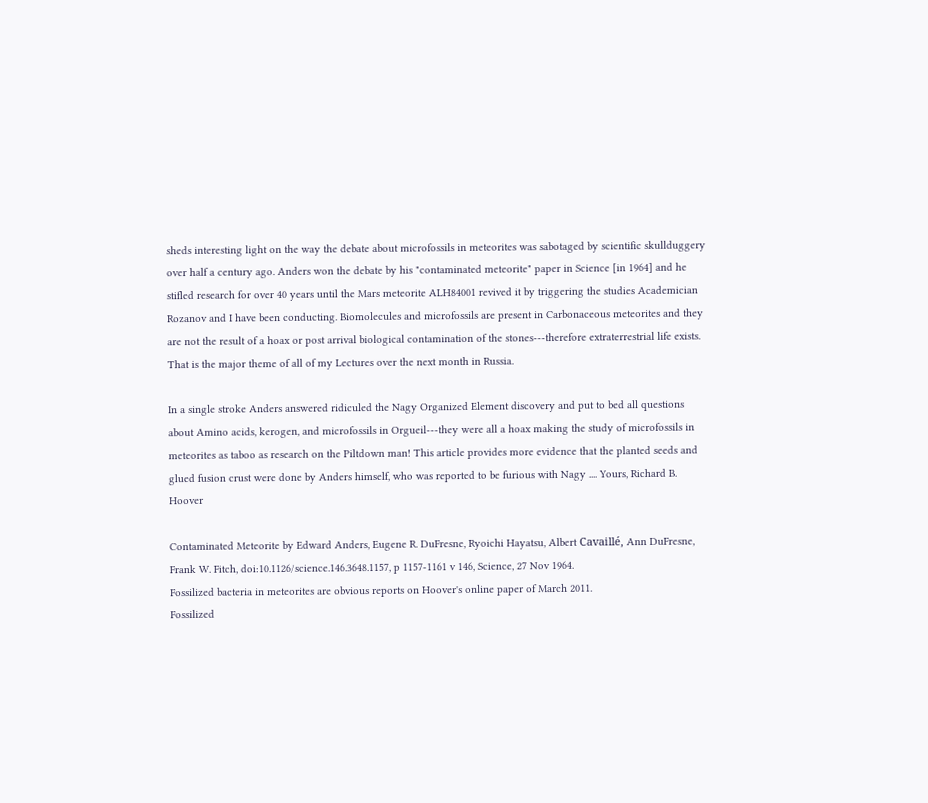sheds interesting light on the way the debate about microfossils in meteorites was sabotaged by scientific skullduggery over half a century ago. Anders won the debate by his "contaminated meteorite" paper in Science [in 1964] and he stifled research for over 40 years until the Mars meteorite ALH84001 revived it by triggering the studies Academician Rozanov and I have been conducting. Biomolecules and microfossils are present in Carbonaceous meteorites and they are not the result of a hoax or post arrival biological contamination of the stones---therefore extraterrestrial life exists. That is the major theme of all of my Lectures over the next month in Russia.

In a single stroke Anders answered ridiculed the Nagy Organized Element discovery and put to bed all questions about Amino acids, kerogen, and microfossils in Orgueil---they were all a hoax making the study of microfossils in meteorites as taboo as research on the Piltdown man! This article provides more evidence that the planted seeds and glued fusion crust were done by Anders himself, who was reported to be furious with Nagy .... Yours, Richard B. Hoover

Contaminated Meteorite by Edward Anders, Eugene R. DuFresne, Ryoichi Hayatsu, Albert Cavaillé, Ann DuFresne, Frank W. Fitch, doi:10.1126/science.146.3648.1157, p 1157-1161 v 146, Science, 27 Nov 1964.
Fossilized bacteria in meteorites are obvious reports on Hoover's online paper of March 2011.
Fossilized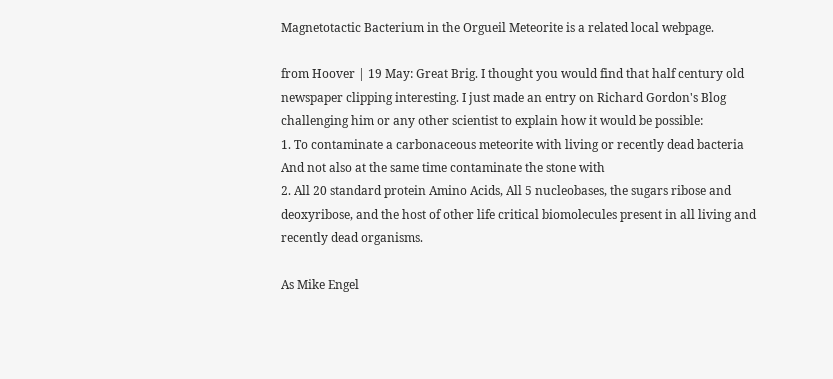Magnetotactic Bacterium in the Orgueil Meteorite is a related local webpage.

from Hoover | 19 May: Great Brig. I thought you would find that half century old newspaper clipping interesting. I just made an entry on Richard Gordon's Blog challenging him or any other scientist to explain how it would be possible:
1. To contaminate a carbonaceous meteorite with living or recently dead bacteria
And not also at the same time contaminate the stone with
2. All 20 standard protein Amino Acids, All 5 nucleobases, the sugars ribose and deoxyribose, and the host of other life critical biomolecules present in all living and recently dead organisms.

As Mike Engel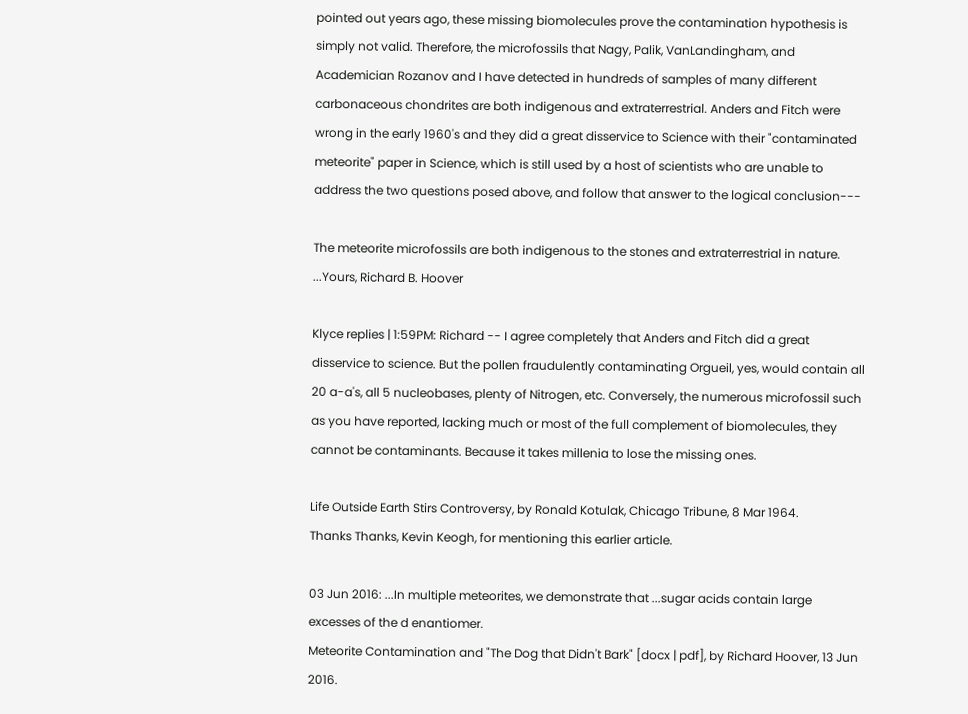pointed out years ago, these missing biomolecules prove the contamination hypothesis is simply not valid. Therefore, the microfossils that Nagy, Palik, VanLandingham, and Academician Rozanov and I have detected in hundreds of samples of many different carbonaceous chondrites are both indigenous and extraterrestrial. Anders and Fitch were wrong in the early 1960's and they did a great disservice to Science with their "contaminated meteorite" paper in Science, which is still used by a host of scientists who are unable to address the two questions posed above, and follow that answer to the logical conclusion---

The meteorite microfossils are both indigenous to the stones and extraterrestrial in nature. ...Yours, Richard B. Hoover

Klyce replies | 1:59PM: Richard -- I agree completely that Anders and Fitch did a great disservice to science. But the pollen fraudulently contaminating Orgueil, yes, would contain all 20 a-a's, all 5 nucleobases, plenty of Nitrogen, etc. Conversely, the numerous microfossil such as you have reported, lacking much or most of the full complement of biomolecules, they cannot be contaminants. Because it takes millenia to lose the missing ones.

Life Outside Earth Stirs Controversy, by Ronald Kotulak, Chicago Tribune, 8 Mar 1964.
Thanks Thanks, Kevin Keogh, for mentioning this earlier article.

03 Jun 2016: ...In multiple meteorites, we demonstrate that ...sugar acids contain large excesses of the d enantiomer.
Meteorite Contamination and "The Dog that Didn't Bark" [docx | pdf], by Richard Hoover, 13 Jun 2016.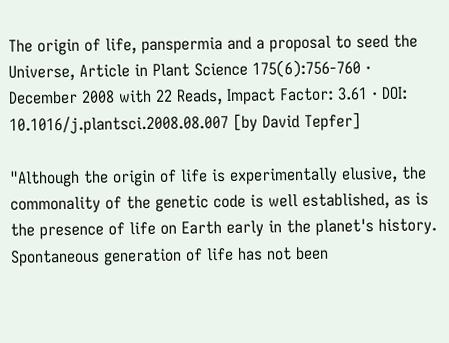The origin of life, panspermia and a proposal to seed the Universe, Article in Plant Science 175(6):756-760 · December 2008 with 22 Reads, Impact Factor: 3.61 · DOI: 10.1016/j.plantsci.2008.08.007 [by David Tepfer]

"Although the origin of life is experimentally elusive, the commonality of the genetic code is well established, as is the presence of life on Earth early in the planet's history. Spontaneous generation of life has not been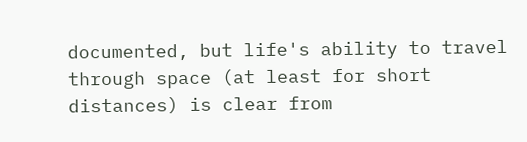documented, but life's ability to travel through space (at least for short distances) is clear from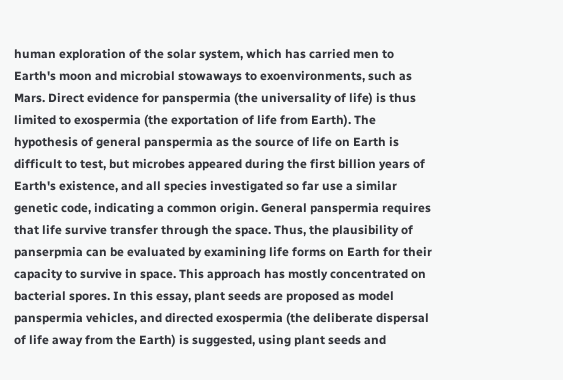human exploration of the solar system, which has carried men to Earth's moon and microbial stowaways to exoenvironments, such as Mars. Direct evidence for panspermia (the universality of life) is thus limited to exospermia (the exportation of life from Earth). The hypothesis of general panspermia as the source of life on Earth is difficult to test, but microbes appeared during the first billion years of Earth's existence, and all species investigated so far use a similar genetic code, indicating a common origin. General panspermia requires that life survive transfer through the space. Thus, the plausibility of panserpmia can be evaluated by examining life forms on Earth for their capacity to survive in space. This approach has mostly concentrated on bacterial spores. In this essay, plant seeds are proposed as model panspermia vehicles, and directed exospermia (the deliberate dispersal of life away from the Earth) is suggested, using plant seeds and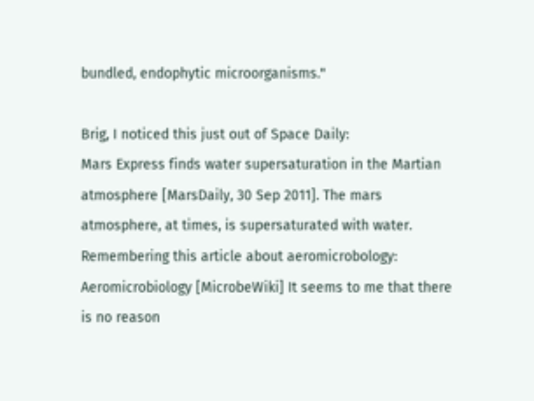bundled, endophytic microorganisms."

Brig, I noticed this just out of Space Daily:
Mars Express finds water supersaturation in the Martian atmosphere [MarsDaily, 30 Sep 2011]. The mars atmosphere, at times, is supersaturated with water. Remembering this article about aeromicrobology: Aeromicrobiology [MicrobeWiki] It seems to me that there is no reason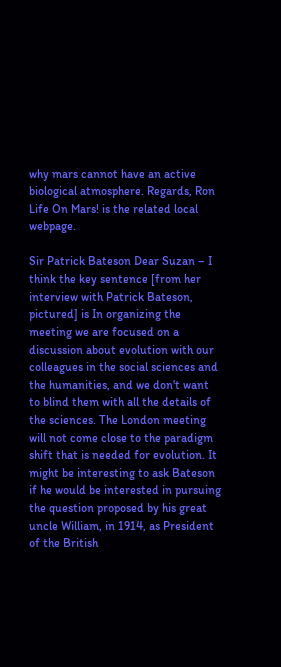why mars cannot have an active biological atmosphere. Regards, Ron
Life On Mars! is the related local webpage.

Sir Patrick Bateson Dear Suzan – I think the key sentence [from her interview with Patrick Bateson, pictured] is In organizing the meeting we are focused on a discussion about evolution with our colleagues in the social sciences and the humanities, and we don't want to blind them with all the details of the sciences. The London meeting will not come close to the paradigm shift that is needed for evolution. It might be interesting to ask Bateson if he would be interested in pursuing the question proposed by his great uncle William, in 1914, as President of the British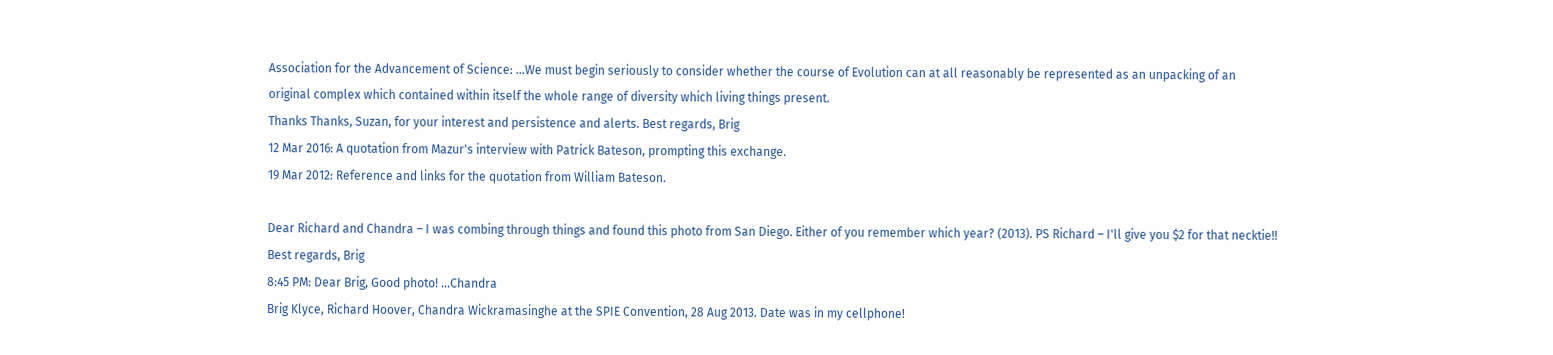Association for the Advancement of Science: ...We must begin seriously to consider whether the course of Evolution can at all reasonably be represented as an unpacking of an original complex which contained within itself the whole range of diversity which living things present.
Thanks Thanks, Suzan, for your interest and persistence and alerts. Best regards, Brig
12 Mar 2016: A quotation from Mazur's interview with Patrick Bateson, prompting this exchange.
19 Mar 2012: Reference and links for the quotation from William Bateson.

Dear Richard and Chandra – I was combing through things and found this photo from San Diego. Either of you remember which year? (2013). PS Richard – I'll give you $2 for that necktie!! Best regards, Brig
8:45 PM: Dear Brig, Good photo! ...Chandra
Brig Klyce, Richard Hoover, Chandra Wickramasinghe at the SPIE Convention, 28 Aug 2013. Date was in my cellphone!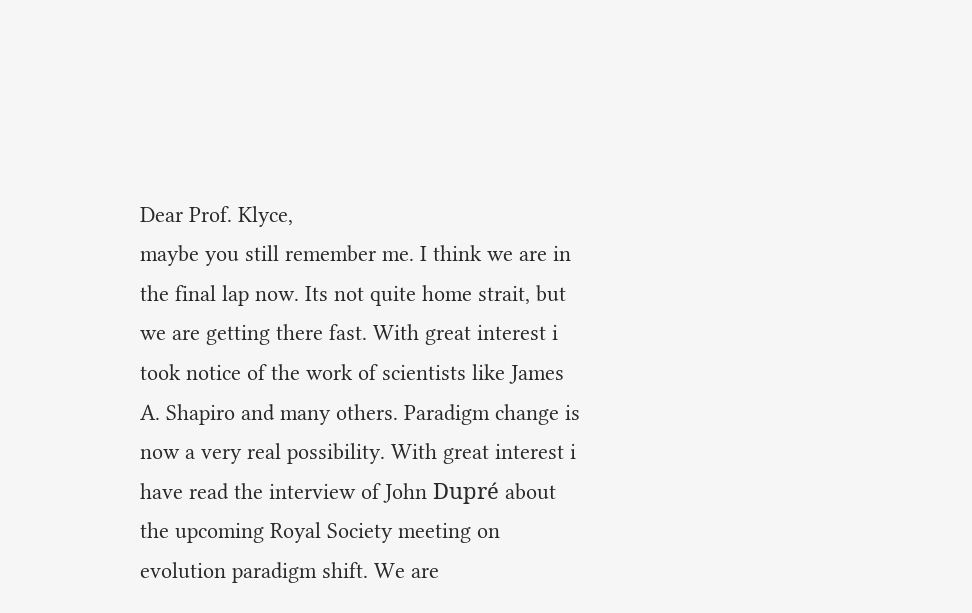Dear Prof. Klyce,
maybe you still remember me. I think we are in the final lap now. Its not quite home strait, but we are getting there fast. With great interest i took notice of the work of scientists like James A. Shapiro and many others. Paradigm change is now a very real possibility. With great interest i have read the interview of John Dupré about the upcoming Royal Society meeting on evolution paradigm shift. We are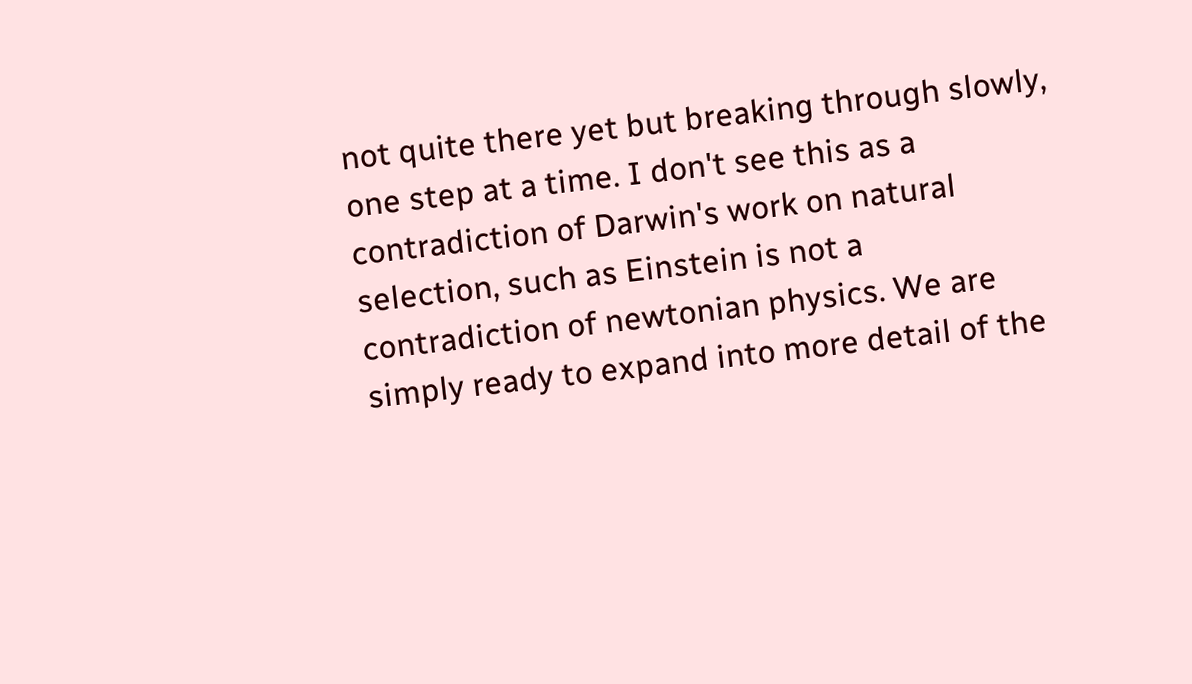not quite there yet but breaking through slowly, one step at a time. I don't see this as a contradiction of Darwin's work on natural selection, such as Einstein is not a contradiction of newtonian physics. We are simply ready to expand into more detail of the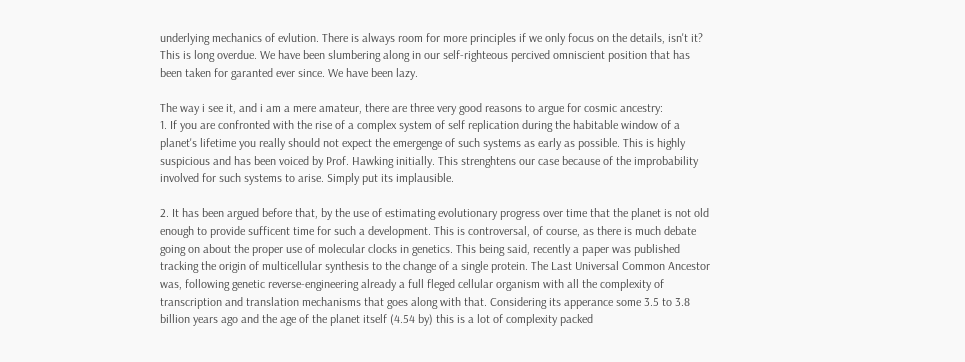underlying mechanics of evlution. There is always room for more principles if we only focus on the details, isn't it? This is long overdue. We have been slumbering along in our self-righteous percived omniscient position that has been taken for garanted ever since. We have been lazy.

The way i see it, and i am a mere amateur, there are three very good reasons to argue for cosmic ancestry:
1. If you are confronted with the rise of a complex system of self replication during the habitable window of a planet's lifetime you really should not expect the emergenge of such systems as early as possible. This is highly suspicious and has been voiced by Prof. Hawking initially. This strenghtens our case because of the improbability involved for such systems to arise. Simply put its implausible.

2. It has been argued before that, by the use of estimating evolutionary progress over time that the planet is not old enough to provide sufficent time for such a development. This is controversal, of course, as there is much debate going on about the proper use of molecular clocks in genetics. This being said, recently a paper was published tracking the origin of multicellular synthesis to the change of a single protein. The Last Universal Common Ancestor was, following genetic reverse-engineering already a full fleged cellular organism with all the complexity of transcription and translation mechanisms that goes along with that. Considering its apperance some 3.5 to 3.8 billion years ago and the age of the planet itself (4.54 by) this is a lot of complexity packed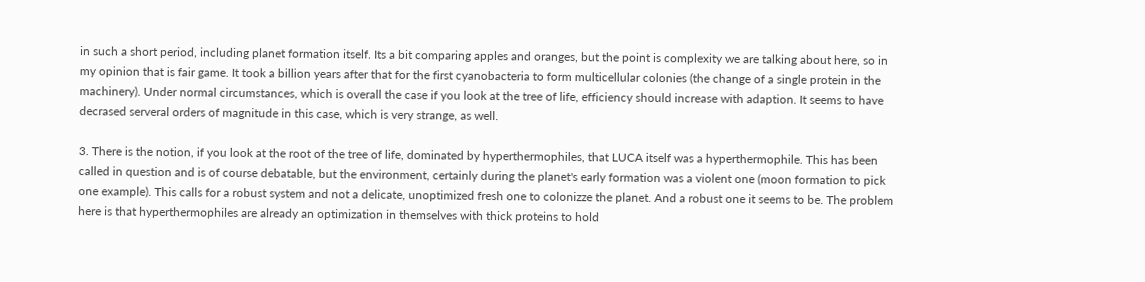in such a short period, including planet formation itself. Its a bit comparing apples and oranges, but the point is complexity we are talking about here, so in my opinion that is fair game. It took a billion years after that for the first cyanobacteria to form multicellular colonies (the change of a single protein in the machinery). Under normal circumstances, which is overall the case if you look at the tree of life, efficiency should increase with adaption. It seems to have decrased serveral orders of magnitude in this case, which is very strange, as well.

3. There is the notion, if you look at the root of the tree of life, dominated by hyperthermophiles, that LUCA itself was a hyperthermophile. This has been called in question and is of course debatable, but the environment, certainly during the planet's early formation was a violent one (moon formation to pick one example). This calls for a robust system and not a delicate, unoptimized fresh one to colonizze the planet. And a robust one it seems to be. The problem here is that hyperthermophiles are already an optimization in themselves with thick proteins to hold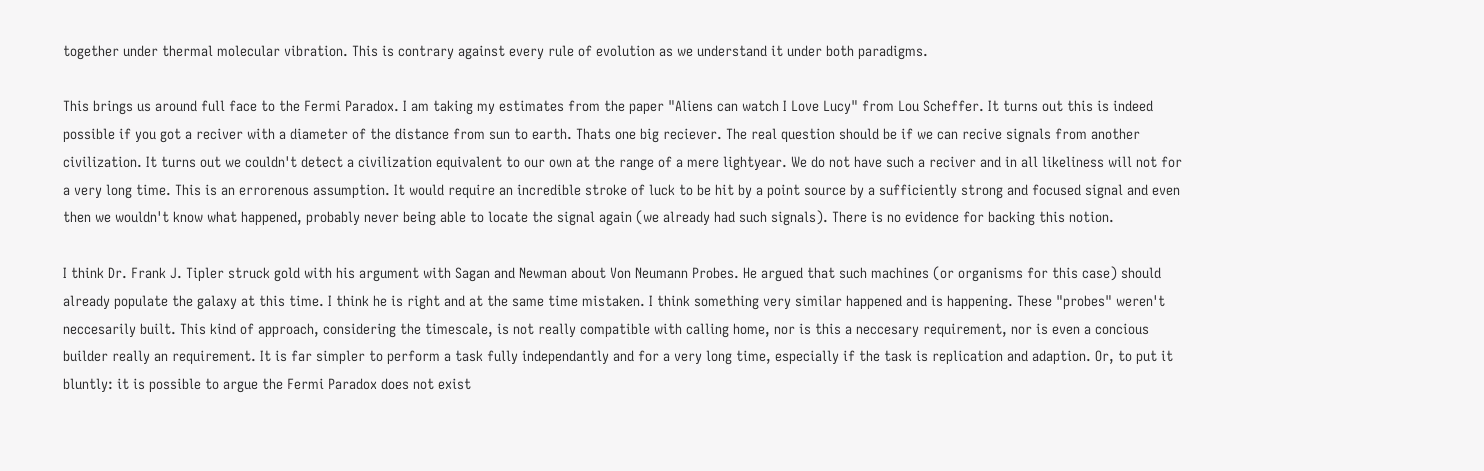together under thermal molecular vibration. This is contrary against every rule of evolution as we understand it under both paradigms.

This brings us around full face to the Fermi Paradox. I am taking my estimates from the paper "Aliens can watch I Love Lucy" from Lou Scheffer. It turns out this is indeed possible if you got a reciver with a diameter of the distance from sun to earth. Thats one big reciever. The real question should be if we can recive signals from another civilization. It turns out we couldn't detect a civilization equivalent to our own at the range of a mere lightyear. We do not have such a reciver and in all likeliness will not for a very long time. This is an errorenous assumption. It would require an incredible stroke of luck to be hit by a point source by a sufficiently strong and focused signal and even then we wouldn't know what happened, probably never being able to locate the signal again (we already had such signals). There is no evidence for backing this notion.

I think Dr. Frank J. Tipler struck gold with his argument with Sagan and Newman about Von Neumann Probes. He argued that such machines (or organisms for this case) should already populate the galaxy at this time. I think he is right and at the same time mistaken. I think something very similar happened and is happening. These "probes" weren't neccesarily built. This kind of approach, considering the timescale, is not really compatible with calling home, nor is this a neccesary requirement, nor is even a concious builder really an requirement. It is far simpler to perform a task fully independantly and for a very long time, especially if the task is replication and adaption. Or, to put it bluntly: it is possible to argue the Fermi Paradox does not exist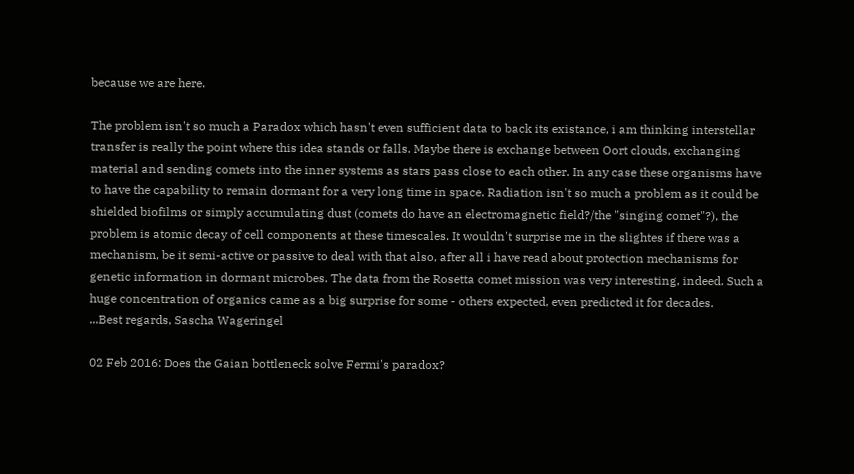because we are here.

The problem isn't so much a Paradox which hasn't even sufficient data to back its existance, i am thinking interstellar transfer is really the point where this idea stands or falls. Maybe there is exchange between Oort clouds, exchanging material and sending comets into the inner systems as stars pass close to each other. In any case these organisms have to have the capability to remain dormant for a very long time in space. Radiation isn't so much a problem as it could be shielded biofilms or simply accumulating dust (comets do have an electromagnetic field?/the "singing comet"?), the problem is atomic decay of cell components at these timescales. It wouldn't surprise me in the slightes if there was a mechanism, be it semi-active or passive to deal with that also, after all i have read about protection mechanisms for genetic information in dormant microbes. The data from the Rosetta comet mission was very interesting, indeed. Such a huge concentration of organics came as a big surprise for some - others expected, even predicted it for decades.
...Best regards, Sascha Wageringel

02 Feb 2016: Does the Gaian bottleneck solve Fermi's paradox?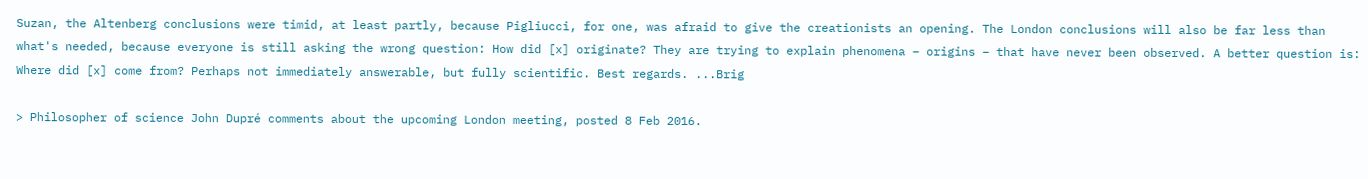Suzan, the Altenberg conclusions were timid, at least partly, because Pigliucci, for one, was afraid to give the creationists an opening. The London conclusions will also be far less than what's needed, because everyone is still asking the wrong question: How did [x] originate? They are trying to explain phenomena – origins – that have never been observed. A better question is: Where did [x] come from? Perhaps not immediately answerable, but fully scientific. Best regards. ...Brig

> Philosopher of science John Dupré comments about the upcoming London meeting, posted 8 Feb 2016.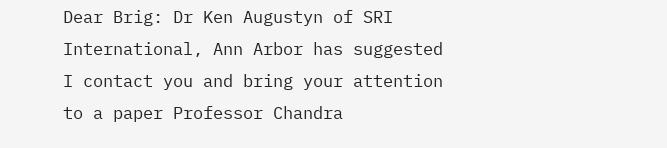Dear Brig: Dr Ken Augustyn of SRI International, Ann Arbor has suggested I contact you and bring your attention to a paper Professor Chandra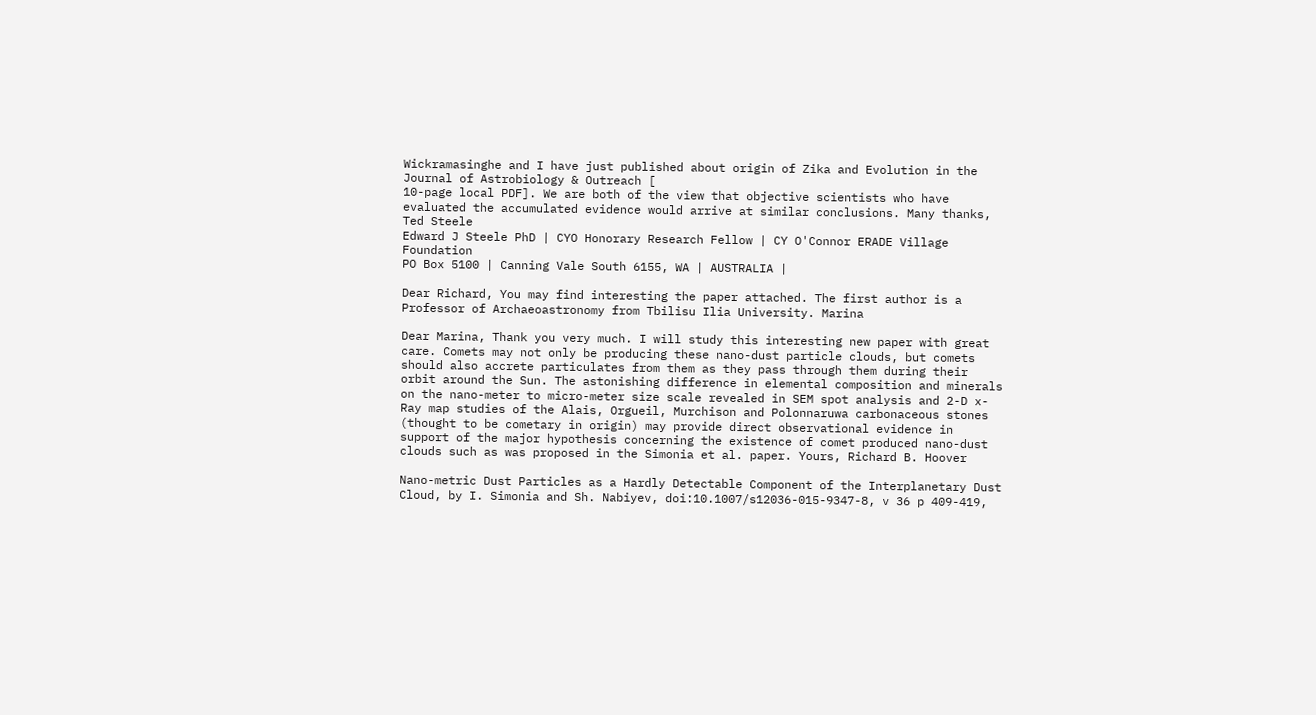Wickramasinghe and I have just published about origin of Zika and Evolution in the Journal of Astrobiology & Outreach [
10-page local PDF]. We are both of the view that objective scientists who have evaluated the accumulated evidence would arrive at similar conclusions. Many thanks, Ted Steele
Edward J Steele PhD | CYO Honorary Research Fellow | CY O'Connor ERADE Village Foundation
PO Box 5100 | Canning Vale South 6155, WA | AUSTRALIA |

Dear Richard, You may find interesting the paper attached. The first author is a Professor of Archaeoastronomy from Tbilisu Ilia University. Marina

Dear Marina, Thank you very much. I will study this interesting new paper with great care. Comets may not only be producing these nano-dust particle clouds, but comets should also accrete particulates from them as they pass through them during their orbit around the Sun. The astonishing difference in elemental composition and minerals on the nano-meter to micro-meter size scale revealed in SEM spot analysis and 2-D x-Ray map studies of the Alais, Orgueil, Murchison and Polonnaruwa carbonaceous stones (thought to be cometary in origin) may provide direct observational evidence in support of the major hypothesis concerning the existence of comet produced nano-dust clouds such as was proposed in the Simonia et al. paper. Yours, Richard B. Hoover

Nano-metric Dust Particles as a Hardly Detectable Component of the Interplanetary Dust Cloud, by I. Simonia and Sh. Nabiyev, doi:10.1007/s12036-015-9347-8, v 36 p 409-419,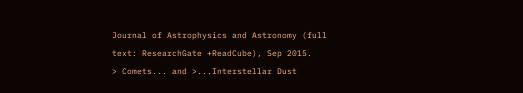Journal of Astrophysics and Astronomy (full text: ResearchGate +ReadCube), Sep 2015.
> Comets... and >...Interstellar Dust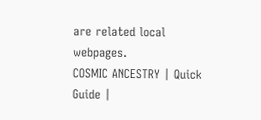are related local webpages.
COSMIC ANCESTRY | Quick Guide |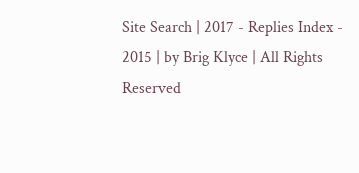Site Search | 2017 - Replies Index - 2015 | by Brig Klyce | All Rights Reserved